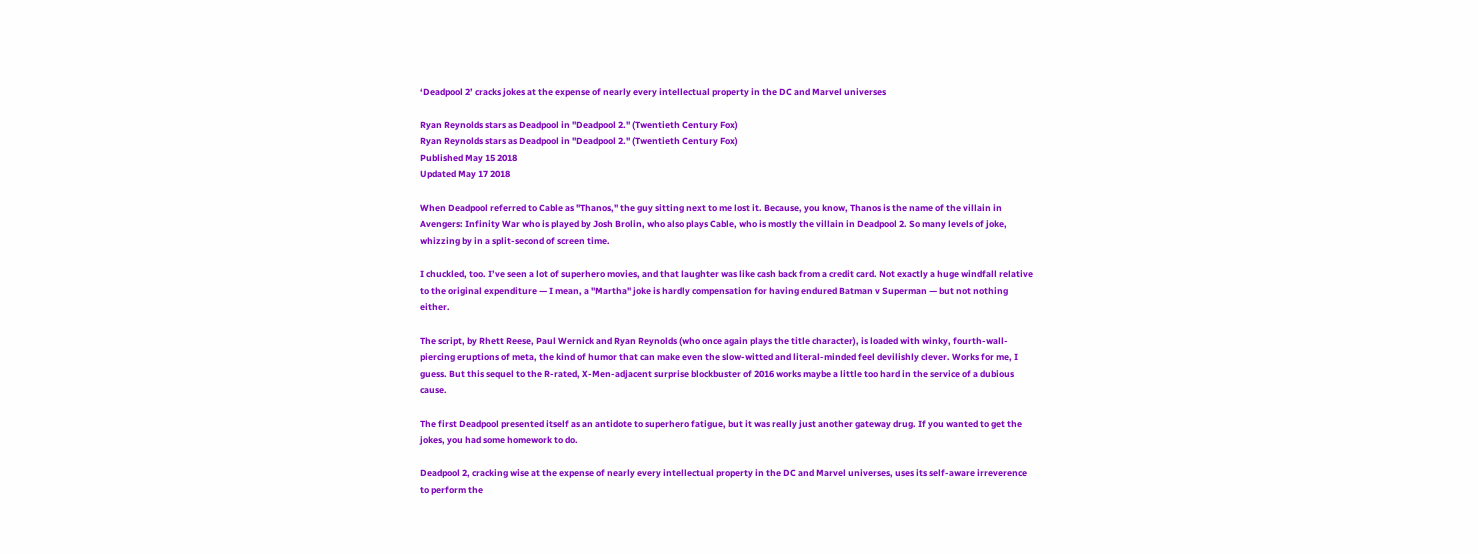‘Deadpool 2’ cracks jokes at the expense of nearly every intellectual property in the DC and Marvel universes

Ryan Reynolds stars as Deadpool in "Deadpool 2." (Twentieth Century Fox)
Ryan Reynolds stars as Deadpool in "Deadpool 2." (Twentieth Century Fox)
Published May 15 2018
Updated May 17 2018

When Deadpool referred to Cable as "Thanos," the guy sitting next to me lost it. Because, you know, Thanos is the name of the villain in Avengers: Infinity War who is played by Josh Brolin, who also plays Cable, who is mostly the villain in Deadpool 2. So many levels of joke, whizzing by in a split-second of screen time.

I chuckled, too. I’ve seen a lot of superhero movies, and that laughter was like cash back from a credit card. Not exactly a huge windfall relative to the original expenditure — I mean, a "Martha" joke is hardly compensation for having endured Batman v Superman — but not nothing either.

The script, by Rhett Reese, Paul Wernick and Ryan Reynolds (who once again plays the title character), is loaded with winky, fourth-wall-piercing eruptions of meta, the kind of humor that can make even the slow-witted and literal-minded feel devilishly clever. Works for me, I guess. But this sequel to the R-rated, X-Men-adjacent surprise blockbuster of 2016 works maybe a little too hard in the service of a dubious cause.

The first Deadpool presented itself as an antidote to superhero fatigue, but it was really just another gateway drug. If you wanted to get the jokes, you had some homework to do.

Deadpool 2, cracking wise at the expense of nearly every intellectual property in the DC and Marvel universes, uses its self-aware irreverence to perform the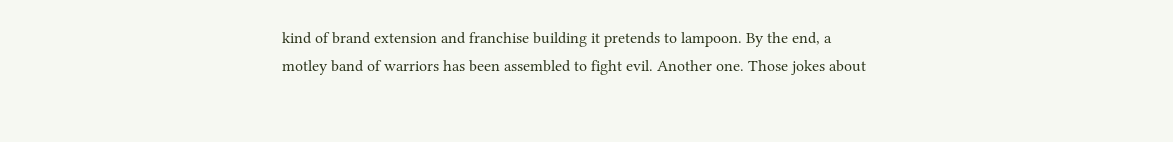kind of brand extension and franchise building it pretends to lampoon. By the end, a motley band of warriors has been assembled to fight evil. Another one. Those jokes about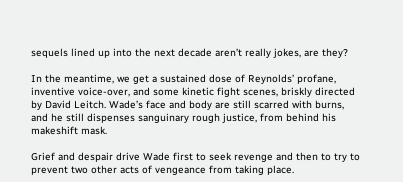sequels lined up into the next decade aren’t really jokes, are they?

In the meantime, we get a sustained dose of Reynolds’ profane, inventive voice-over, and some kinetic fight scenes, briskly directed by David Leitch. Wade’s face and body are still scarred with burns, and he still dispenses sanguinary rough justice, from behind his makeshift mask.

Grief and despair drive Wade first to seek revenge and then to try to prevent two other acts of vengeance from taking place.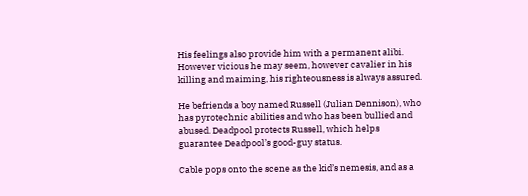His feelings also provide him with a permanent alibi. However vicious he may seem, however cavalier in his killing and maiming, his righteousness is always assured.

He befriends a boy named Russell (Julian Dennison), who has pyrotechnic abilities and who has been bullied and abused. Deadpool protects Russell, which helps guarantee Deadpool’s good-guy status.

Cable pops onto the scene as the kid’s nemesis, and as a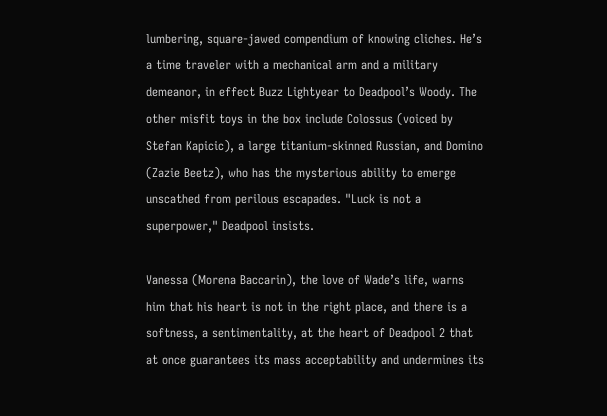lumbering, square-jawed compendium of knowing cliches. He’s a time traveler with a mechanical arm and a military demeanor, in effect Buzz Lightyear to Deadpool’s Woody. The other misfit toys in the box include Colossus (voiced by Stefan Kapicic), a large titanium-skinned Russian, and Domino (Zazie Beetz), who has the mysterious ability to emerge unscathed from perilous escapades. "Luck is not a superpower," Deadpool insists.

Vanessa (Morena Baccarin), the love of Wade’s life, warns him that his heart is not in the right place, and there is a softness, a sentimentality, at the heart of Deadpool 2 that at once guarantees its mass acceptability and undermines its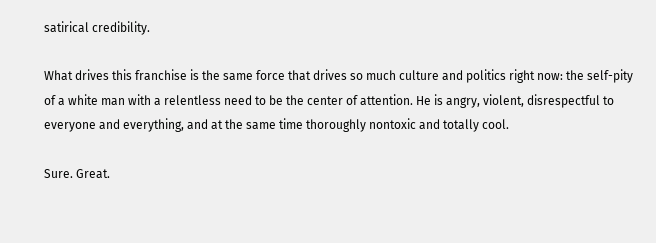satirical credibility.

What drives this franchise is the same force that drives so much culture and politics right now: the self-pity of a white man with a relentless need to be the center of attention. He is angry, violent, disrespectful to everyone and everything, and at the same time thoroughly nontoxic and totally cool.

Sure. Great.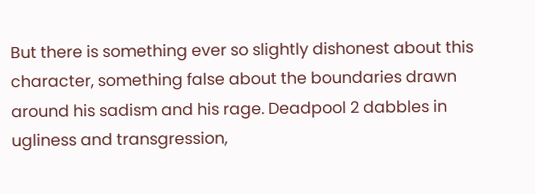But there is something ever so slightly dishonest about this character, something false about the boundaries drawn around his sadism and his rage. Deadpool 2 dabbles in ugliness and transgression,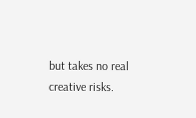but takes no real creative risks.